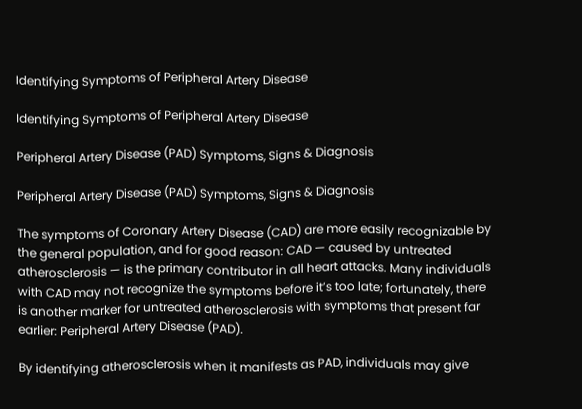Identifying Symptoms of Peripheral Artery Disease

Identifying Symptoms of Peripheral Artery Disease

Peripheral Artery Disease (PAD) Symptoms, Signs & Diagnosis

Peripheral Artery Disease (PAD) Symptoms, Signs & Diagnosis

The symptoms of Coronary Artery Disease (CAD) are more easily recognizable by the general population, and for good reason: CAD — caused by untreated atherosclerosis — is the primary contributor in all heart attacks. Many individuals with CAD may not recognize the symptoms before it’s too late; fortunately, there is another marker for untreated atherosclerosis with symptoms that present far earlier: Peripheral Artery Disease (PAD).

By identifying atherosclerosis when it manifests as PAD, individuals may give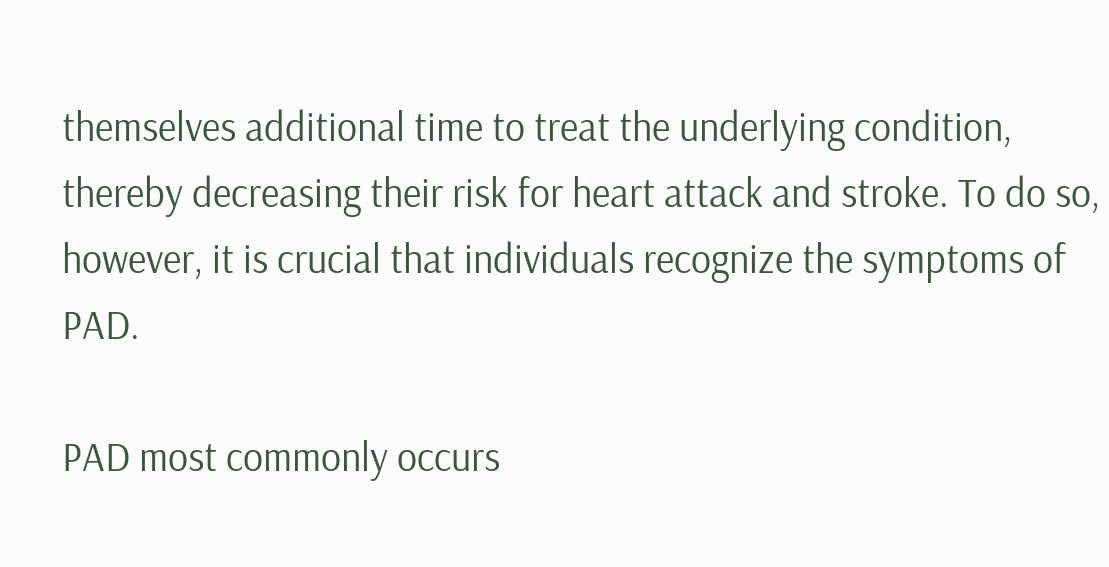themselves additional time to treat the underlying condition, thereby decreasing their risk for heart attack and stroke. To do so, however, it is crucial that individuals recognize the symptoms of PAD.

PAD most commonly occurs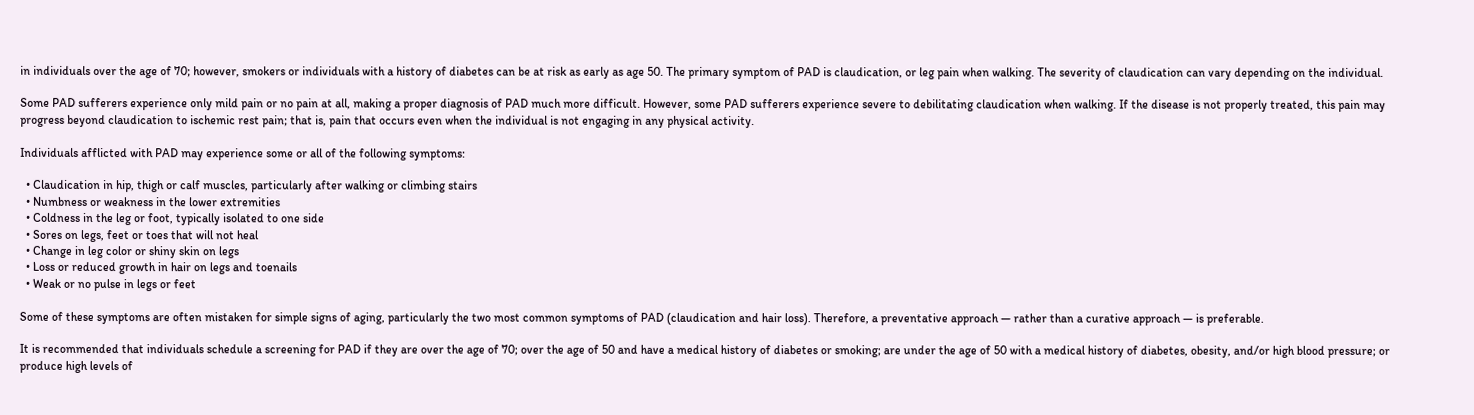in individuals over the age of 70; however, smokers or individuals with a history of diabetes can be at risk as early as age 50. The primary symptom of PAD is claudication, or leg pain when walking. The severity of claudication can vary depending on the individual.

Some PAD sufferers experience only mild pain or no pain at all, making a proper diagnosis of PAD much more difficult. However, some PAD sufferers experience severe to debilitating claudication when walking. If the disease is not properly treated, this pain may progress beyond claudication to ischemic rest pain; that is, pain that occurs even when the individual is not engaging in any physical activity.

Individuals afflicted with PAD may experience some or all of the following symptoms:

  • Claudication in hip, thigh or calf muscles, particularly after walking or climbing stairs
  • Numbness or weakness in the lower extremities
  • Coldness in the leg or foot, typically isolated to one side
  • Sores on legs, feet or toes that will not heal
  • Change in leg color or shiny skin on legs
  • Loss or reduced growth in hair on legs and toenails
  • Weak or no pulse in legs or feet

Some of these symptoms are often mistaken for simple signs of aging, particularly the two most common symptoms of PAD (claudication and hair loss). Therefore, a preventative approach — rather than a curative approach — is preferable.

It is recommended that individuals schedule a screening for PAD if they are over the age of 70; over the age of 50 and have a medical history of diabetes or smoking; are under the age of 50 with a medical history of diabetes, obesity, and/or high blood pressure; or produce high levels of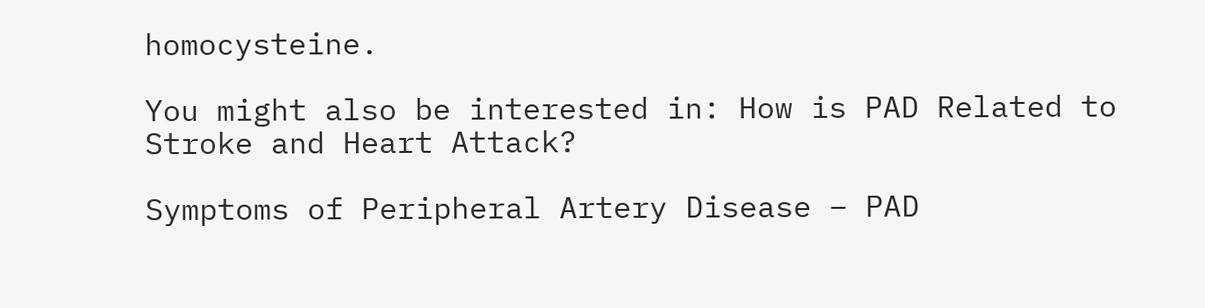homocysteine.

You might also be interested in: How is PAD Related to Stroke and Heart Attack?

Symptoms of Peripheral Artery Disease – PAD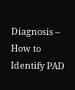Diagnosis – How to Identify PAD